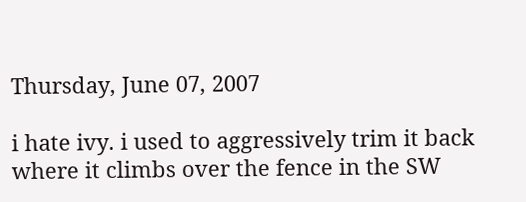Thursday, June 07, 2007

i hate ivy. i used to aggressively trim it back where it climbs over the fence in the SW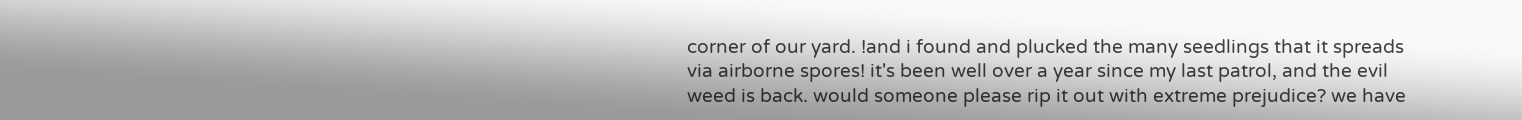corner of our yard. !and i found and plucked the many seedlings that it spreads via airborne spores! it's been well over a year since my last patrol, and the evil weed is back. would someone please rip it out with extreme prejudice? we have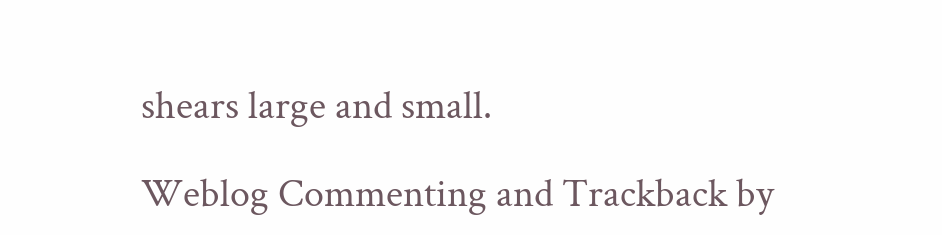shears large and small.

Weblog Commenting and Trackback by